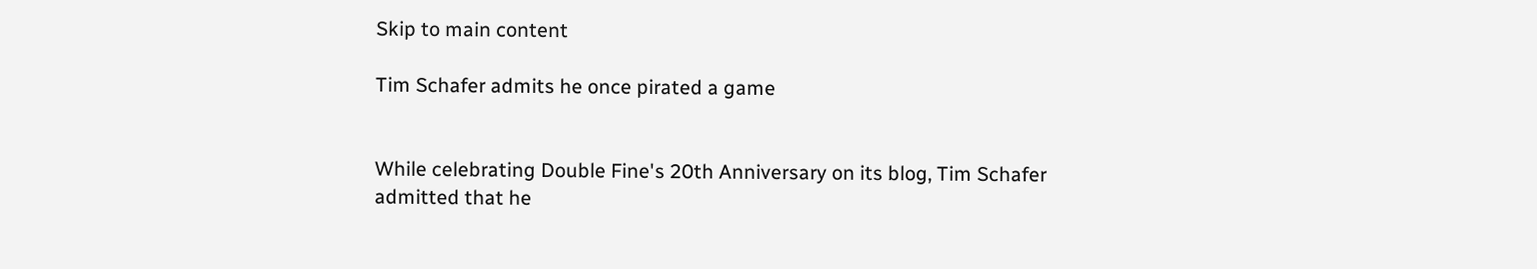Skip to main content

Tim Schafer admits he once pirated a game


While celebrating Double Fine's 20th Anniversary on its blog, Tim Schafer admitted that he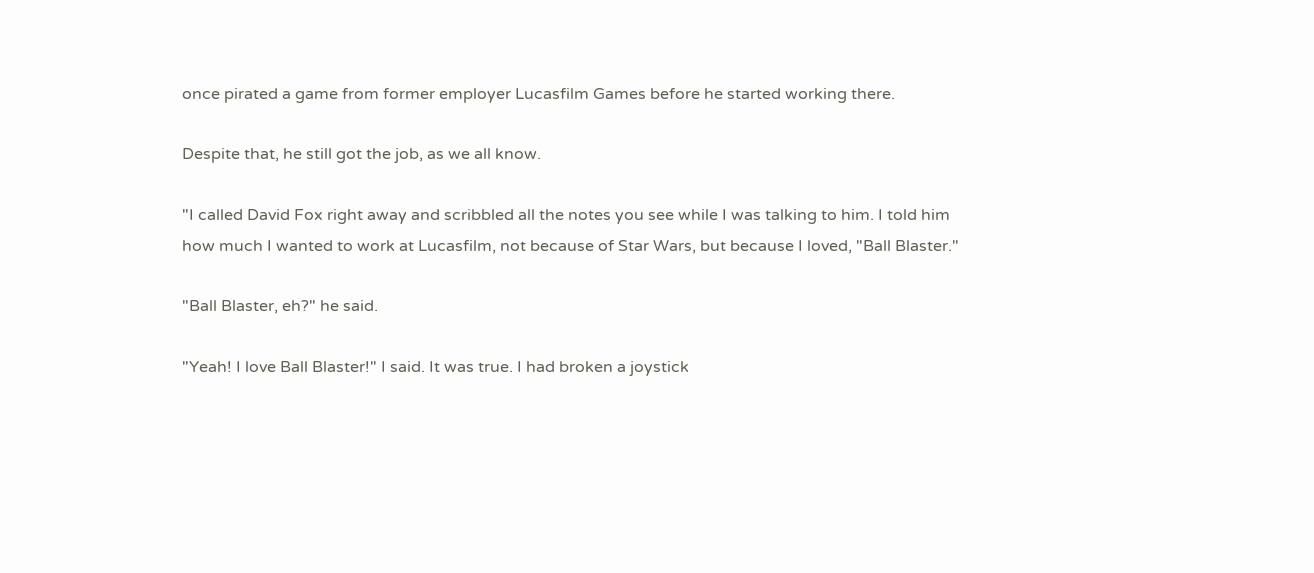once pirated a game from former employer Lucasfilm Games before he started working there.

Despite that, he still got the job, as we all know.

"I called David Fox right away and scribbled all the notes you see while I was talking to him. I told him how much I wanted to work at Lucasfilm, not because of Star Wars, but because I loved, "Ball Blaster."

"Ball Blaster, eh?" he said.

"Yeah! I love Ball Blaster!" I said. It was true. I had broken a joystick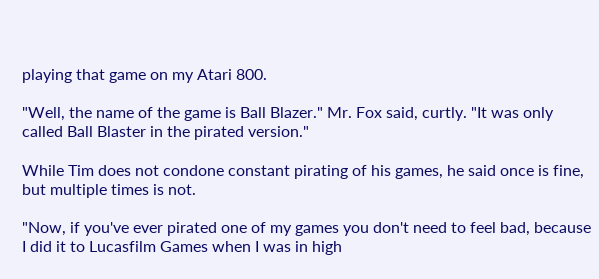playing that game on my Atari 800.

"Well, the name of the game is Ball Blazer." Mr. Fox said, curtly. "It was only called Ball Blaster in the pirated version."

While Tim does not condone constant pirating of his games, he said once is fine, but multiple times is not.

"Now, if you've ever pirated one of my games you don't need to feel bad, because I did it to Lucasfilm Games when I was in high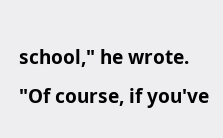school," he wrote. "Of course, if you've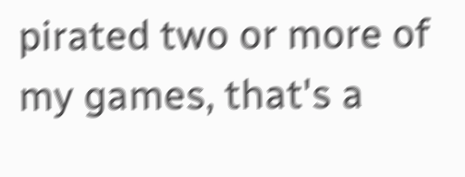pirated two or more of my games, that's a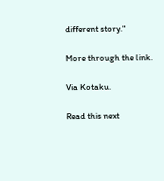different story."

More through the link.

Via Kotaku.

Read this next